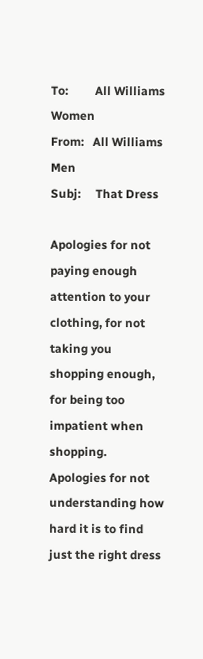To:         All Williams Women
From:   All Williams Men
Subj:     That Dress

Apologies for not paying enough attention to your clothing, for not taking you shopping enough, for being too impatient when shopping. Apologies for not understanding how hard it is to find just the right dress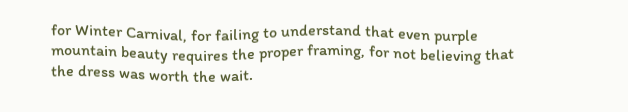for Winter Carnival, for failing to understand that even purple mountain beauty requires the proper framing, for not believing that the dress was worth the wait.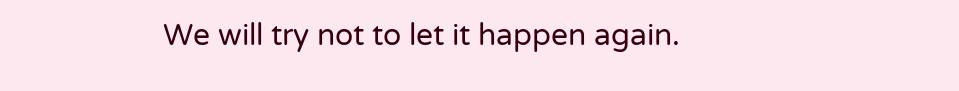We will try not to let it happen again.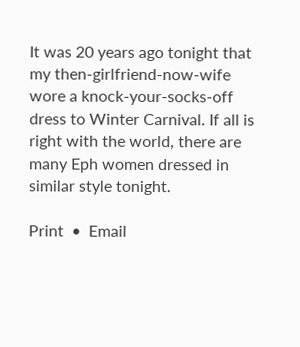It was 20 years ago tonight that my then-girlfriend-now-wife wore a knock-your-socks-off dress to Winter Carnival. If all is right with the world, there are many Eph women dressed in similar style tonight.

Print  •  Email